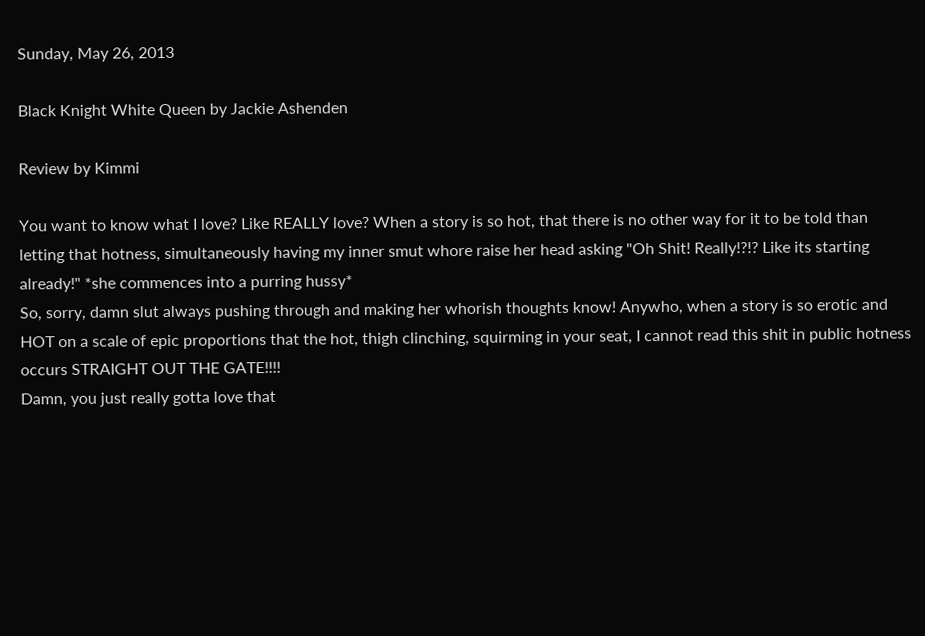Sunday, May 26, 2013

Black Knight White Queen by Jackie Ashenden

Review by Kimmi

You want to know what I love? Like REALLY love? When a story is so hot, that there is no other way for it to be told than letting that hotness, simultaneously having my inner smut whore raise her head asking "Oh Shit! Really!?!? Like its starting already!" *she commences into a purring hussy*
So, sorry, damn slut always pushing through and making her whorish thoughts know! Anywho, when a story is so erotic and HOT on a scale of epic proportions that the hot, thigh clinching, squirming in your seat, I cannot read this shit in public hotness occurs STRAIGHT OUT THE GATE!!!!
Damn, you just really gotta love that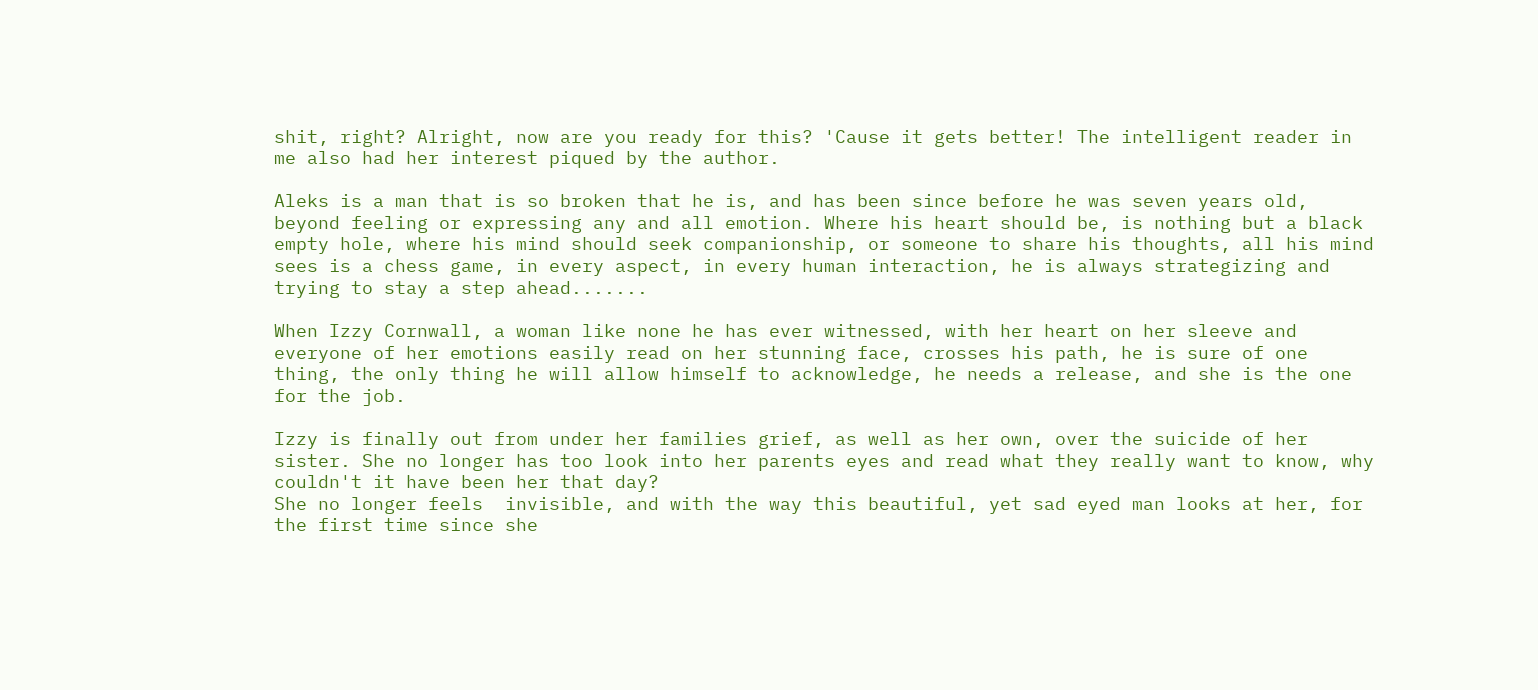shit, right? Alright, now are you ready for this? 'Cause it gets better! The intelligent reader in me also had her interest piqued by the author.

Aleks is a man that is so broken that he is, and has been since before he was seven years old, beyond feeling or expressing any and all emotion. Where his heart should be, is nothing but a black empty hole, where his mind should seek companionship, or someone to share his thoughts, all his mind sees is a chess game, in every aspect, in every human interaction, he is always strategizing and trying to stay a step ahead.......

When Izzy Cornwall, a woman like none he has ever witnessed, with her heart on her sleeve and everyone of her emotions easily read on her stunning face, crosses his path, he is sure of one thing, the only thing he will allow himself to acknowledge, he needs a release, and she is the one for the job.

Izzy is finally out from under her families grief, as well as her own, over the suicide of her sister. She no longer has too look into her parents eyes and read what they really want to know, why couldn't it have been her that day?
She no longer feels  invisible, and with the way this beautiful, yet sad eyed man looks at her, for the first time since she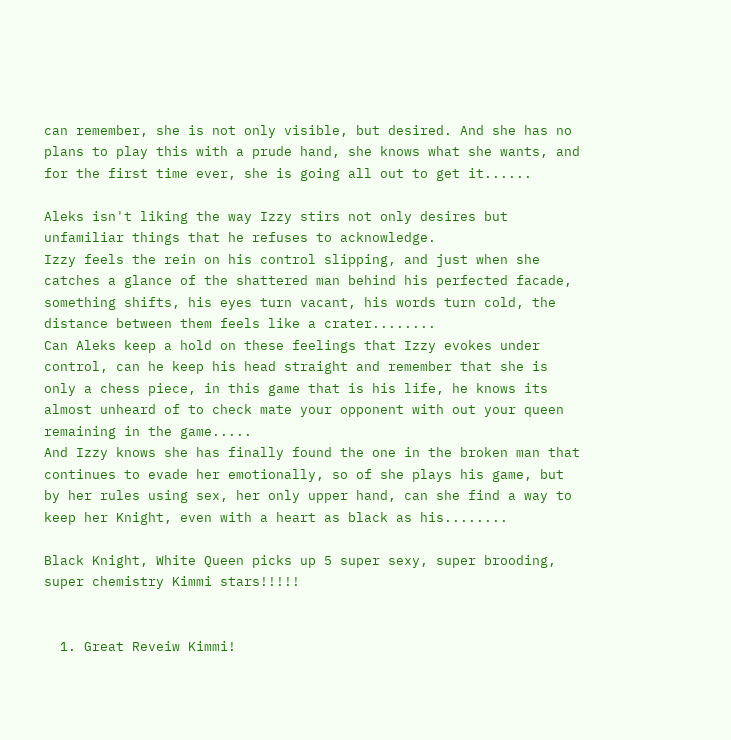can remember, she is not only visible, but desired. And she has no plans to play this with a prude hand, she knows what she wants, and for the first time ever, she is going all out to get it......

Aleks isn't liking the way Izzy stirs not only desires but unfamiliar things that he refuses to acknowledge.
Izzy feels the rein on his control slipping, and just when she catches a glance of the shattered man behind his perfected facade, something shifts, his eyes turn vacant, his words turn cold, the distance between them feels like a crater........
Can Aleks keep a hold on these feelings that Izzy evokes under control, can he keep his head straight and remember that she is only a chess piece, in this game that is his life, he knows its almost unheard of to check mate your opponent with out your queen remaining in the game.....
And Izzy knows she has finally found the one in the broken man that continues to evade her emotionally, so of she plays his game, but by her rules using sex, her only upper hand, can she find a way to keep her Knight, even with a heart as black as his........

Black Knight, White Queen picks up 5 super sexy, super brooding, super chemistry Kimmi stars!!!!!


  1. Great Reveiw Kimmi!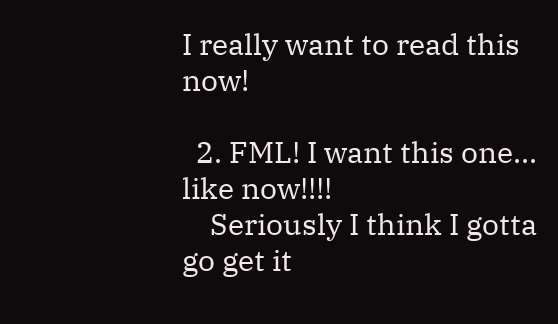I really want to read this now!

  2. FML! I want this one... like now!!!!
    Seriously I think I gotta go get it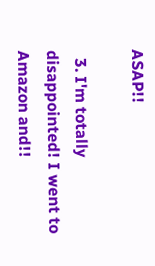ASAP!!

  3. I'm totally disappointed! I went to Amazon and!!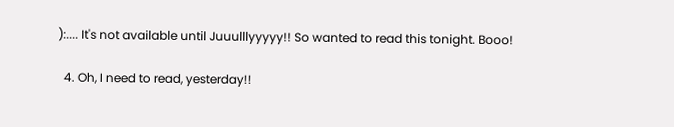):.... It's not available until Juuulllyyyyy!! So wanted to read this tonight. Booo!

  4. Oh, I need to read, yesterday!!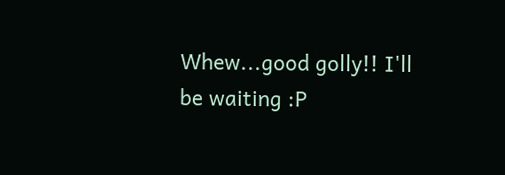Whew...good golly!! I'll be waiting :P